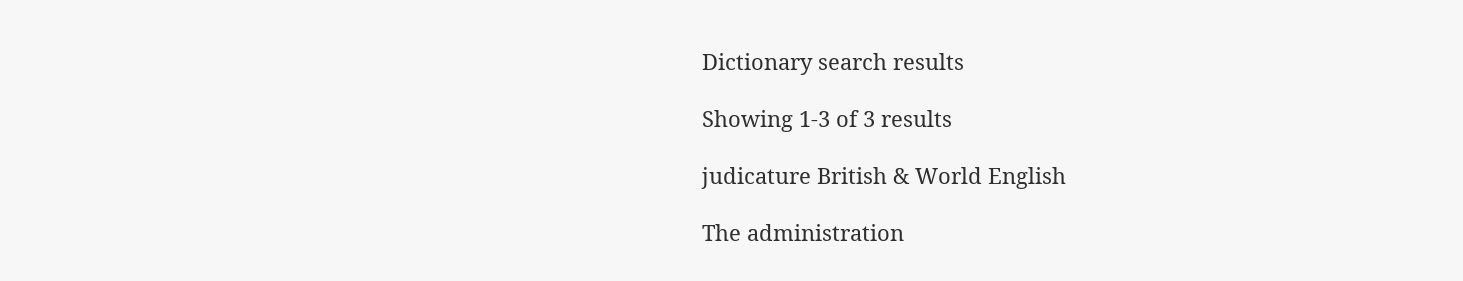Dictionary search results

Showing 1-3 of 3 results

judicature British & World English

The administration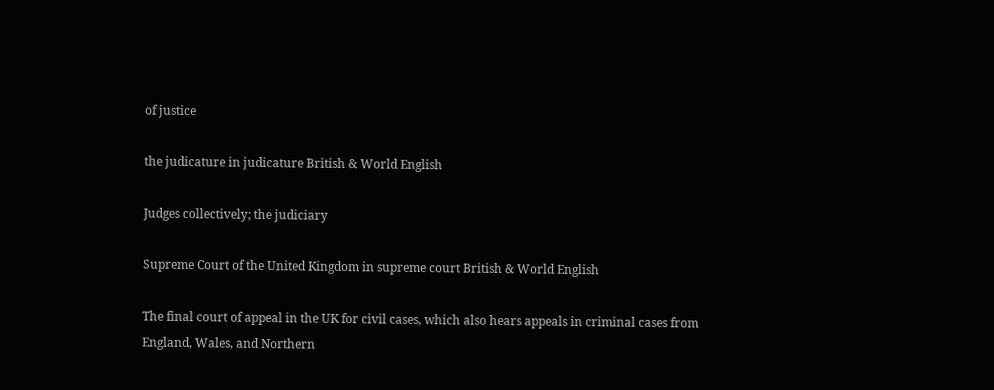of justice

the judicature in judicature British & World English

Judges collectively; the judiciary

Supreme Court of the United Kingdom in supreme court British & World English

The final court of appeal in the UK for civil cases, which also hears appeals in criminal cases from England, Wales, and Northern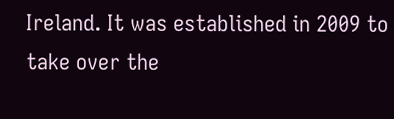Ireland. It was established in 2009 to take over the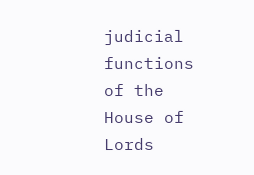judicial functions of the House of Lords